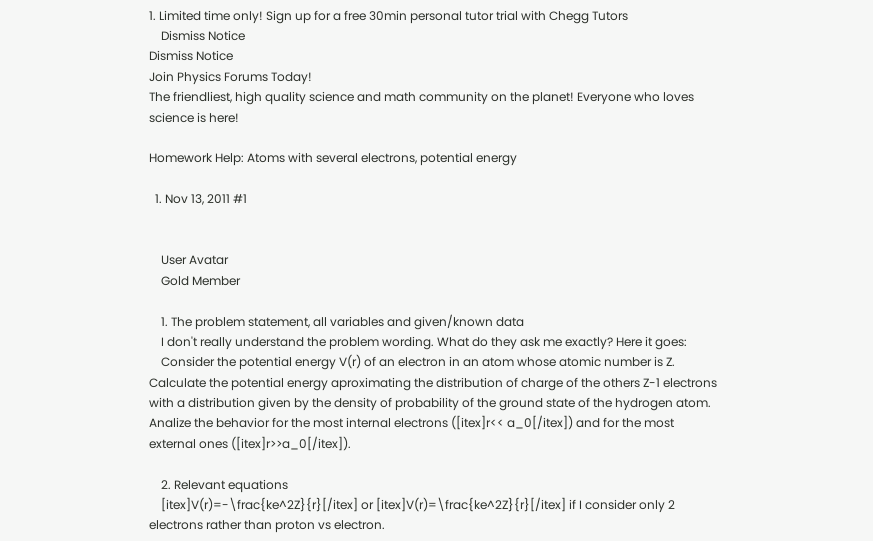1. Limited time only! Sign up for a free 30min personal tutor trial with Chegg Tutors
    Dismiss Notice
Dismiss Notice
Join Physics Forums Today!
The friendliest, high quality science and math community on the planet! Everyone who loves science is here!

Homework Help: Atoms with several electrons, potential energy

  1. Nov 13, 2011 #1


    User Avatar
    Gold Member

    1. The problem statement, all variables and given/known data
    I don't really understand the problem wording. What do they ask me exactly? Here it goes:
    Consider the potential energy V(r) of an electron in an atom whose atomic number is Z. Calculate the potential energy aproximating the distribution of charge of the others Z-1 electrons with a distribution given by the density of probability of the ground state of the hydrogen atom. Analize the behavior for the most internal electrons ([itex]r<< a_0[/itex]) and for the most external ones ([itex]r>>a_0[/itex]).

    2. Relevant equations
    [itex]V(r)=-\frac{ke^2Z}{r}[/itex] or [itex]V(r)=\frac{ke^2Z}{r}[/itex] if I consider only 2 electrons rather than proton vs electron.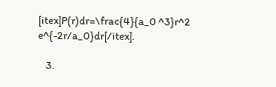[itex]P(r)dr=\frac{4}{a_0 ^3}r^2 e^{-2r/a_0}dr[/itex].

    3.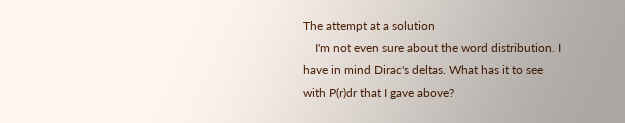The attempt at a solution
    I'm not even sure about the word distribution. I have in mind Dirac's deltas. What has it to see with P(r)dr that I gave above?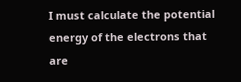I must calculate the potential energy of the electrons that are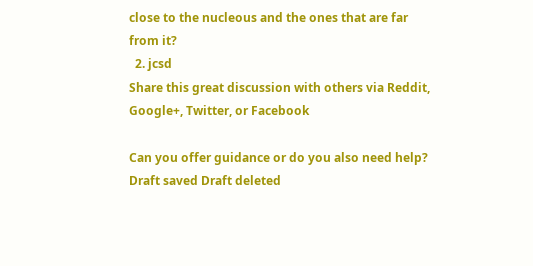close to the nucleous and the ones that are far from it?
  2. jcsd
Share this great discussion with others via Reddit, Google+, Twitter, or Facebook

Can you offer guidance or do you also need help?
Draft saved Draft deleted